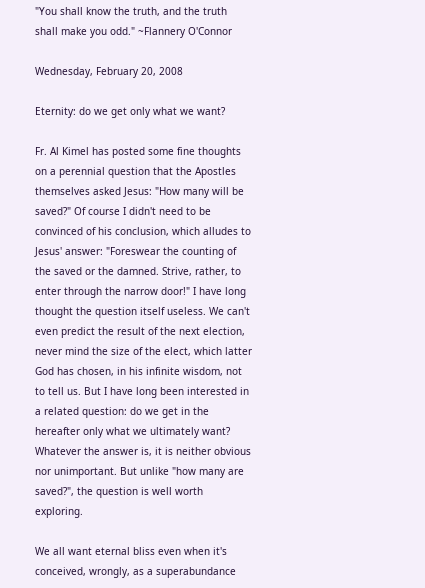"You shall know the truth, and the truth shall make you odd." ~Flannery O'Connor

Wednesday, February 20, 2008

Eternity: do we get only what we want?

Fr. Al Kimel has posted some fine thoughts on a perennial question that the Apostles themselves asked Jesus: "How many will be saved?" Of course I didn't need to be convinced of his conclusion, which alludes to Jesus' answer: "Foreswear the counting of the saved or the damned. Strive, rather, to enter through the narrow door!" I have long thought the question itself useless. We can't even predict the result of the next election, never mind the size of the elect, which latter God has chosen, in his infinite wisdom, not to tell us. But I have long been interested in a related question: do we get in the hereafter only what we ultimately want? Whatever the answer is, it is neither obvious nor unimportant. But unlike "how many are saved?", the question is well worth exploring.

We all want eternal bliss even when it's conceived, wrongly, as a superabundance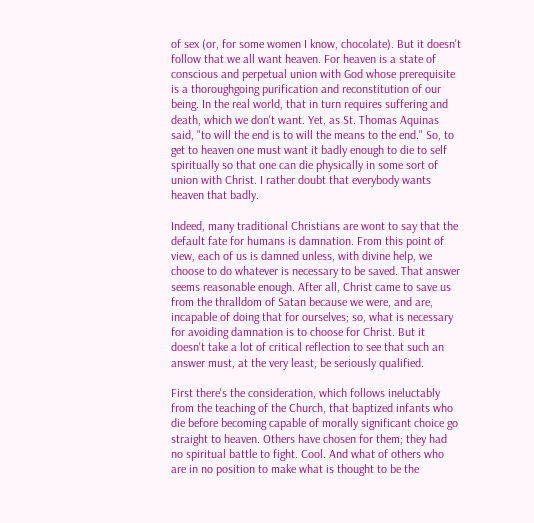of sex (or, for some women I know, chocolate). But it doesn't follow that we all want heaven. For heaven is a state of conscious and perpetual union with God whose prerequisite is a thoroughgoing purification and reconstitution of our being. In the real world, that in turn requires suffering and death, which we don't want. Yet, as St. Thomas Aquinas said, "to will the end is to will the means to the end." So, to get to heaven one must want it badly enough to die to self spiritually so that one can die physically in some sort of union with Christ. I rather doubt that everybody wants heaven that badly.

Indeed, many traditional Christians are wont to say that the default fate for humans is damnation. From this point of view, each of us is damned unless, with divine help, we choose to do whatever is necessary to be saved. That answer seems reasonable enough. After all, Christ came to save us from the thralldom of Satan because we were, and are, incapable of doing that for ourselves; so, what is necessary for avoiding damnation is to choose for Christ. But it doesn't take a lot of critical reflection to see that such an answer must, at the very least, be seriously qualified.

First there's the consideration, which follows ineluctably from the teaching of the Church, that baptized infants who die before becoming capable of morally significant choice go straight to heaven. Others have chosen for them; they had no spiritual battle to fight. Cool. And what of others who are in no position to make what is thought to be the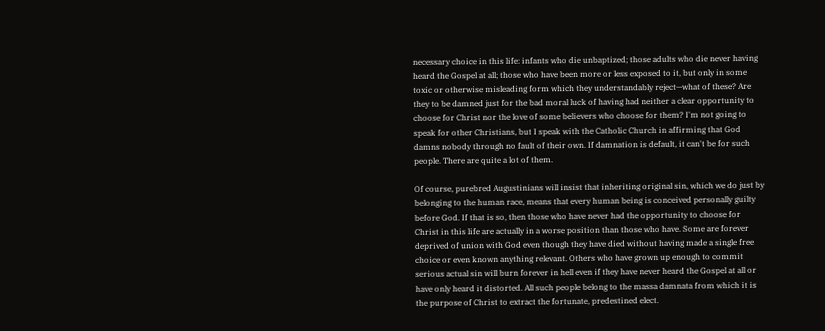necessary choice in this life: infants who die unbaptized; those adults who die never having heard the Gospel at all; those who have been more or less exposed to it, but only in some toxic or otherwise misleading form which they understandably reject—what of these? Are they to be damned just for the bad moral luck of having had neither a clear opportunity to choose for Christ nor the love of some believers who choose for them? I'm not going to speak for other Christians, but I speak with the Catholic Church in affirming that God damns nobody through no fault of their own. If damnation is default, it can't be for such people. There are quite a lot of them.

Of course, purebred Augustinians will insist that inheriting original sin, which we do just by belonging to the human race, means that every human being is conceived personally guilty before God. If that is so, then those who have never had the opportunity to choose for Christ in this life are actually in a worse position than those who have. Some are forever deprived of union with God even though they have died without having made a single free choice or even known anything relevant. Others who have grown up enough to commit serious actual sin will burn forever in hell even if they have never heard the Gospel at all or have only heard it distorted. All such people belong to the massa damnata from which it is the purpose of Christ to extract the fortunate, predestined elect.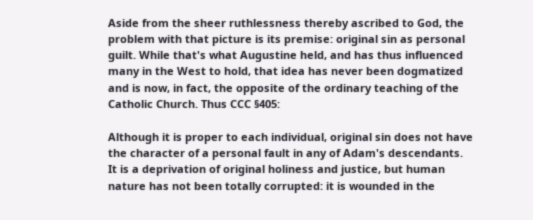Aside from the sheer ruthlessness thereby ascribed to God, the problem with that picture is its premise: original sin as personal guilt. While that's what Augustine held, and has thus influenced many in the West to hold, that idea has never been dogmatized and is now, in fact, the opposite of the ordinary teaching of the Catholic Church. Thus CCC §405:

Although it is proper to each individual, original sin does not have the character of a personal fault in any of Adam's descendants. It is a deprivation of original holiness and justice, but human nature has not been totally corrupted: it is wounded in the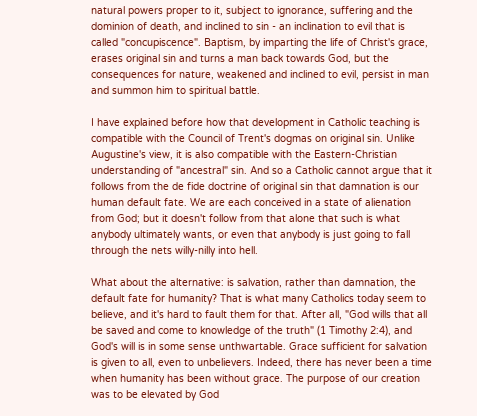natural powers proper to it, subject to ignorance, suffering and the dominion of death, and inclined to sin - an inclination to evil that is called "concupiscence". Baptism, by imparting the life of Christ's grace, erases original sin and turns a man back towards God, but the consequences for nature, weakened and inclined to evil, persist in man and summon him to spiritual battle.

I have explained before how that development in Catholic teaching is compatible with the Council of Trent's dogmas on original sin. Unlike Augustine's view, it is also compatible with the Eastern-Christian understanding of "ancestral" sin. And so a Catholic cannot argue that it follows from the de fide doctrine of original sin that damnation is our human default fate. We are each conceived in a state of alienation from God; but it doesn't follow from that alone that such is what anybody ultimately wants, or even that anybody is just going to fall through the nets willy-nilly into hell.

What about the alternative: is salvation, rather than damnation, the default fate for humanity? That is what many Catholics today seem to believe, and it's hard to fault them for that. After all, "God wills that all be saved and come to knowledge of the truth" (1 Timothy 2:4), and God's will is in some sense unthwartable. Grace sufficient for salvation is given to all, even to unbelievers. Indeed, there has never been a time when humanity has been without grace. The purpose of our creation was to be elevated by God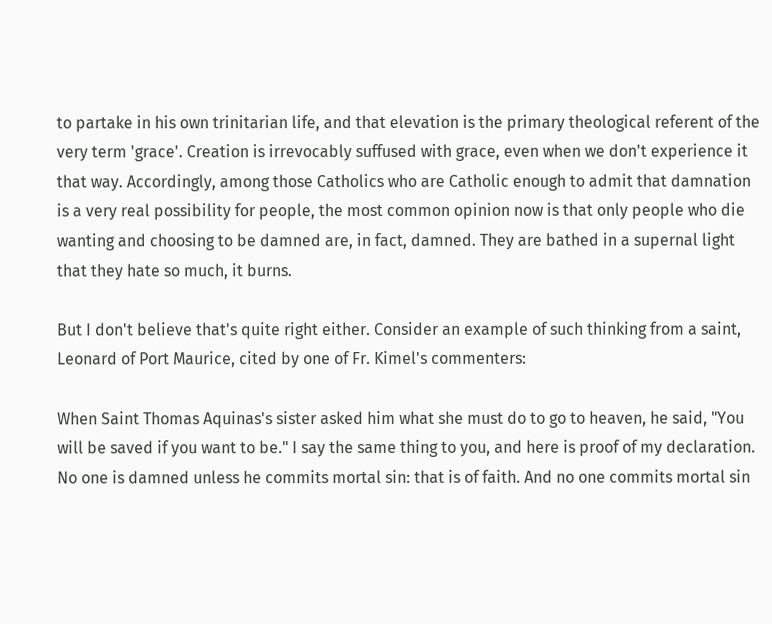to partake in his own trinitarian life, and that elevation is the primary theological referent of the very term 'grace'. Creation is irrevocably suffused with grace, even when we don't experience it that way. Accordingly, among those Catholics who are Catholic enough to admit that damnation is a very real possibility for people, the most common opinion now is that only people who die wanting and choosing to be damned are, in fact, damned. They are bathed in a supernal light that they hate so much, it burns.

But I don't believe that's quite right either. Consider an example of such thinking from a saint, Leonard of Port Maurice, cited by one of Fr. Kimel's commenters:

When Saint Thomas Aquinas's sister asked him what she must do to go to heaven, he said, "You will be saved if you want to be." I say the same thing to you, and here is proof of my declaration. No one is damned unless he commits mortal sin: that is of faith. And no one commits mortal sin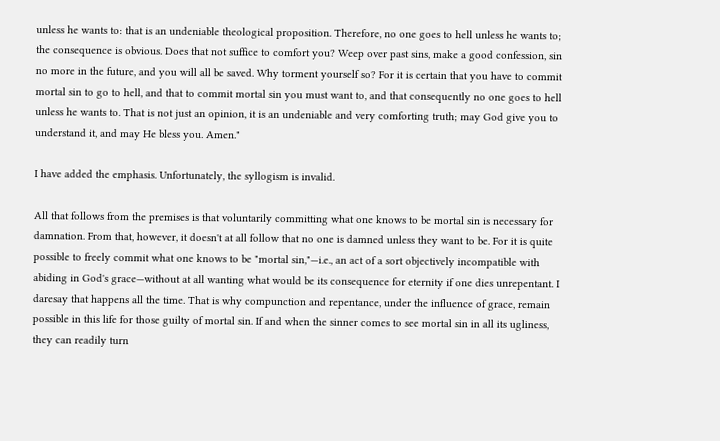unless he wants to: that is an undeniable theological proposition. Therefore, no one goes to hell unless he wants to; the consequence is obvious. Does that not suffice to comfort you? Weep over past sins, make a good confession, sin no more in the future, and you will all be saved. Why torment yourself so? For it is certain that you have to commit mortal sin to go to hell, and that to commit mortal sin you must want to, and that consequently no one goes to hell unless he wants to. That is not just an opinion, it is an undeniable and very comforting truth; may God give you to understand it, and may He bless you. Amen."

I have added the emphasis. Unfortunately, the syllogism is invalid.

All that follows from the premises is that voluntarily committing what one knows to be mortal sin is necessary for damnation. From that, however, it doesn't at all follow that no one is damned unless they want to be. For it is quite possible to freely commit what one knows to be "mortal sin,"—i.e., an act of a sort objectively incompatible with abiding in God's grace—without at all wanting what would be its consequence for eternity if one dies unrepentant. I daresay that happens all the time. That is why compunction and repentance, under the influence of grace, remain possible in this life for those guilty of mortal sin. If and when the sinner comes to see mortal sin in all its ugliness, they can readily turn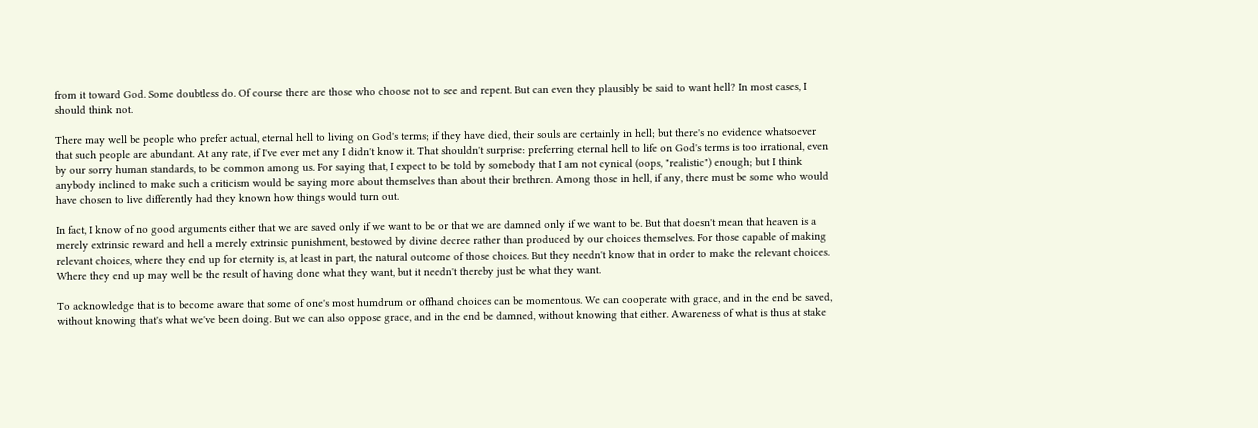from it toward God. Some doubtless do. Of course there are those who choose not to see and repent. But can even they plausibly be said to want hell? In most cases, I should think not.

There may well be people who prefer actual, eternal hell to living on God's terms; if they have died, their souls are certainly in hell; but there's no evidence whatsoever that such people are abundant. At any rate, if I've ever met any I didn't know it. That shouldn't surprise: preferring eternal hell to life on God's terms is too irrational, even by our sorry human standards, to be common among us. For saying that, I expect to be told by somebody that I am not cynical (oops, "realistic") enough; but I think anybody inclined to make such a criticism would be saying more about themselves than about their brethren. Among those in hell, if any, there must be some who would have chosen to live differently had they known how things would turn out.

In fact, I know of no good arguments either that we are saved only if we want to be or that we are damned only if we want to be. But that doesn't mean that heaven is a merely extrinsic reward and hell a merely extrinsic punishment, bestowed by divine decree rather than produced by our choices themselves. For those capable of making relevant choices, where they end up for eternity is, at least in part, the natural outcome of those choices. But they needn't know that in order to make the relevant choices. Where they end up may well be the result of having done what they want, but it needn't thereby just be what they want.

To acknowledge that is to become aware that some of one's most humdrum or offhand choices can be momentous. We can cooperate with grace, and in the end be saved, without knowing that's what we've been doing. But we can also oppose grace, and in the end be damned, without knowing that either. Awareness of what is thus at stake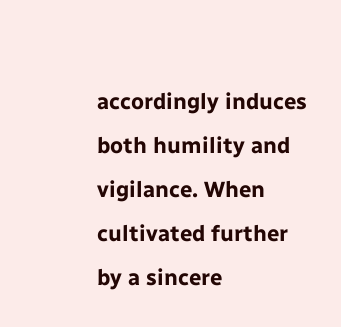accordingly induces both humility and vigilance. When cultivated further by a sincere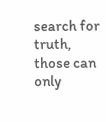search for truth, those can only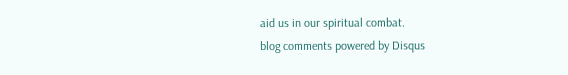aid us in our spiritual combat.
blog comments powered by Disqus